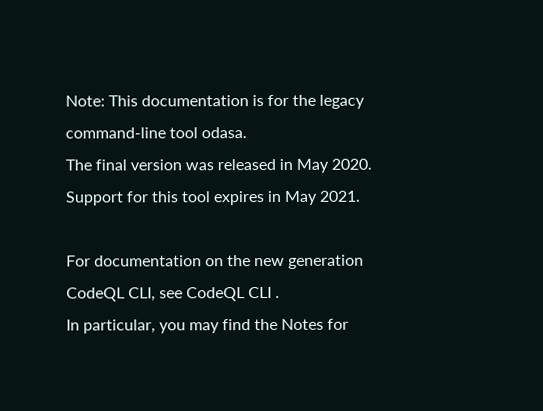Note: This documentation is for the legacy command-line tool odasa.
The final version was released in May 2020. Support for this tool expires in May 2021.

For documentation on the new generation CodeQL CLI, see CodeQL CLI .
In particular, you may find the Notes for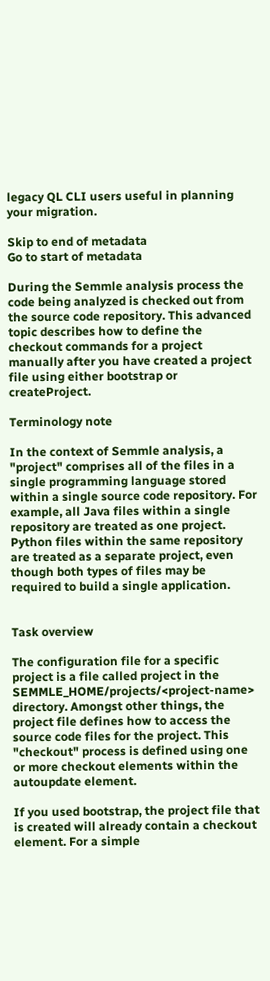legacy QL CLI users useful in planning your migration.

Skip to end of metadata
Go to start of metadata

During the Semmle analysis process the code being analyzed is checked out from the source code repository. This advanced topic describes how to define the checkout commands for a project manually after you have created a project file using either bootstrap or createProject.

Terminology note

In the context of Semmle analysis, a "project" comprises all of the files in a single programming language stored within a single source code repository. For example, all Java files within a single repository are treated as one project. Python files within the same repository are treated as a separate project, even though both types of files may be required to build a single application.


Task overview

The configuration file for a specific project is a file called project in the SEMMLE_HOME/projects/<project-name> directory. Amongst other things, the project file defines how to access the source code files for the project. This "checkout" process is defined using one or more checkout elements within the autoupdate element.

If you used bootstrap, the project file that is created will already contain a checkout element. For a simple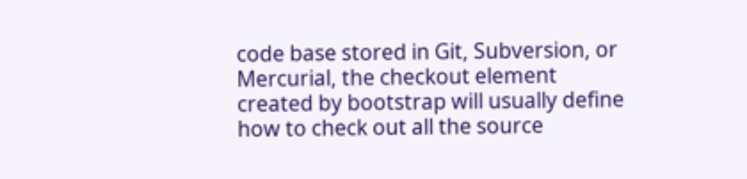code base stored in Git, Subversion, or Mercurial, the checkout element created by bootstrap will usually define how to check out all the source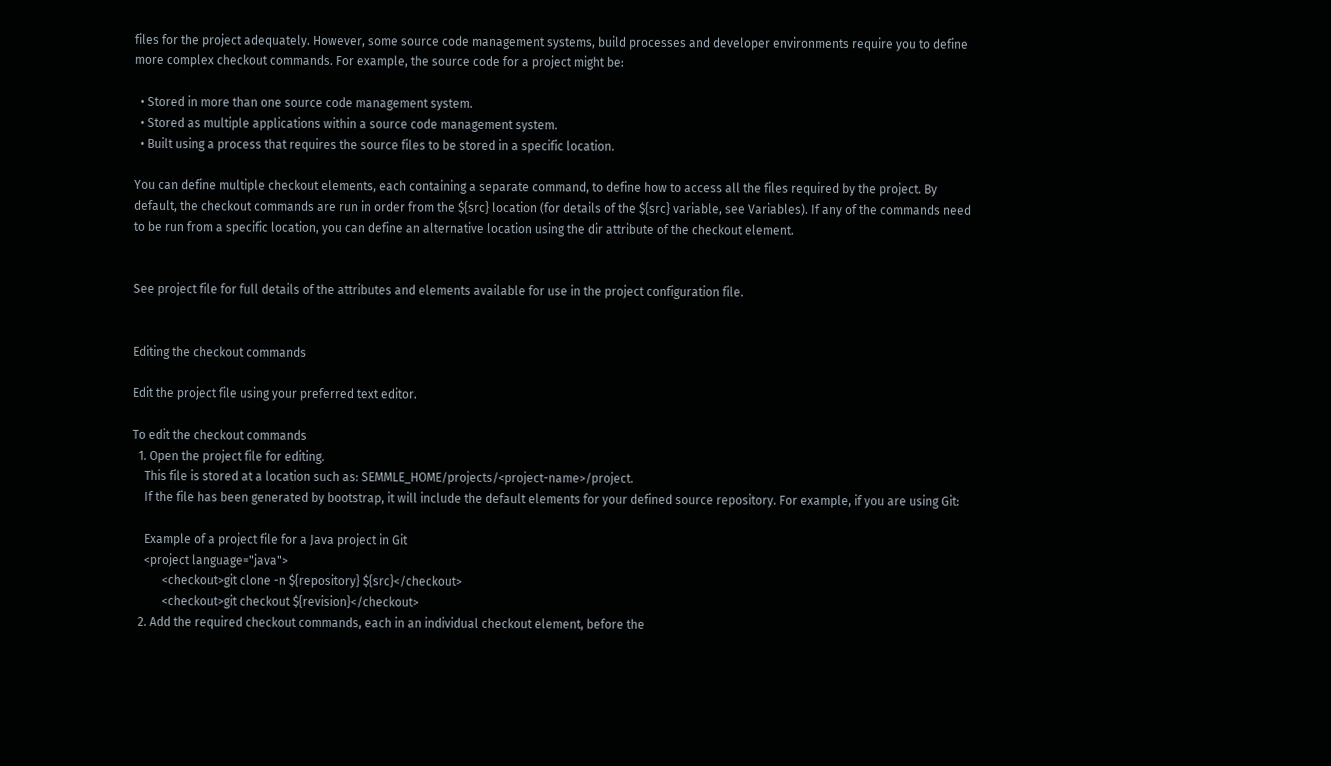files for the project adequately. However, some source code management systems, build processes and developer environments require you to define more complex checkout commands. For example, the source code for a project might be:

  • Stored in more than one source code management system.
  • Stored as multiple applications within a source code management system.
  • Built using a process that requires the source files to be stored in a specific location.

You can define multiple checkout elements, each containing a separate command, to define how to access all the files required by the project. By default, the checkout commands are run in order from the ${src} location (for details of the ${src} variable, see Variables). If any of the commands need to be run from a specific location, you can define an alternative location using the dir attribute of the checkout element.


See project file for full details of the attributes and elements available for use in the project configuration file.


Editing the checkout commands

Edit the project file using your preferred text editor.

To edit the checkout commands
  1. Open the project file for editing.
    This file is stored at a location such as: SEMMLE_HOME/projects/<project-name>/project.
    If the file has been generated by bootstrap, it will include the default elements for your defined source repository. For example, if you are using Git:

    Example of a project file for a Java project in Git
    <project language="java">
          <checkout>git clone -n ${repository} ${src}</checkout>
          <checkout>git checkout ${revision}</checkout>
  2. Add the required checkout commands, each in an individual checkout element, before the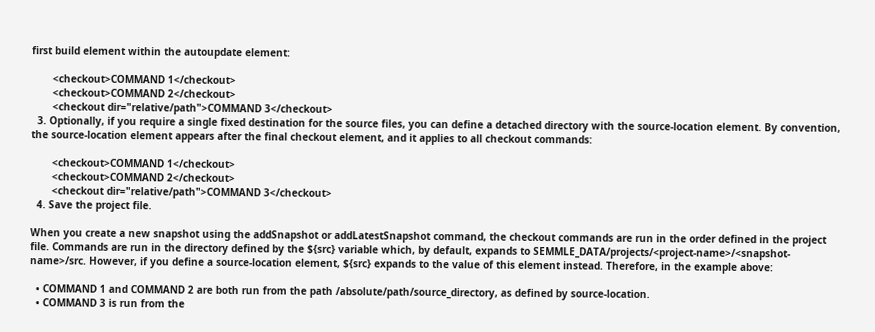first build element within the autoupdate element:

       <checkout>COMMAND 1</checkout>
       <checkout>COMMAND 2</checkout>
       <checkout dir="relative/path">COMMAND 3</checkout>
  3. Optionally, if you require a single fixed destination for the source files, you can define a detached directory with the source-location element. By convention, the source-location element appears after the final checkout element, and it applies to all checkout commands:

       <checkout>COMMAND 1</checkout>
       <checkout>COMMAND 2</checkout>
       <checkout dir="relative/path">COMMAND 3</checkout>
  4. Save the project file.

When you create a new snapshot using the addSnapshot or addLatestSnapshot command, the checkout commands are run in the order defined in the project file. Commands are run in the directory defined by the ${src} variable which, by default, expands to SEMMLE_DATA/projects/<project-name>/<snapshot-name>/src. However, if you define a source-location element, ${src} expands to the value of this element instead. Therefore, in the example above:

  • COMMAND 1 and COMMAND 2 are both run from the path /absolute/path/source_directory, as defined by source-location.
  • COMMAND 3 is run from the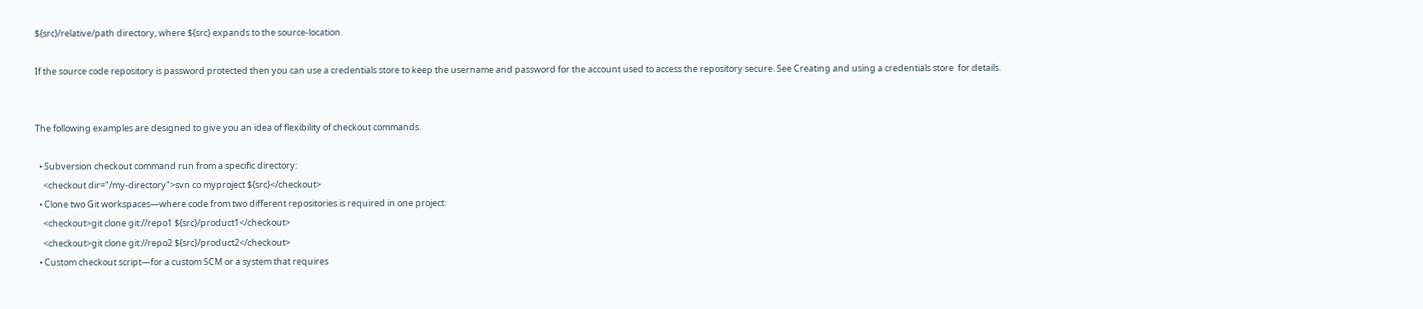${src}/relative/path directory, where ${src} expands to the source-location.

If the source code repository is password protected then you can use a credentials store to keep the username and password for the account used to access the repository secure. See Creating and using a credentials store  for details.


The following examples are designed to give you an idea of flexibility of checkout commands.

  • Subversion checkout command run from a specific directory:
    <checkout dir="/my-directory">svn co myproject ${src}</checkout>
  • Clone two Git workspaces—where code from two different repositories is required in one project:
    <checkout>git clone git://repo1 ${src}/product1</checkout>
    <checkout>git clone git://repo2 ${src}/product2</checkout>
  • Custom checkout script—for a custom SCM or a system that requires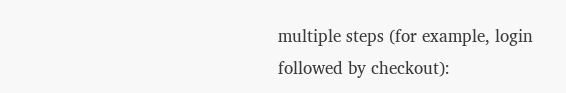multiple steps (for example, login followed by checkout):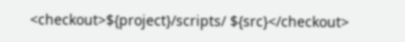<checkout>${project}/scripts/ ${src}</checkout>